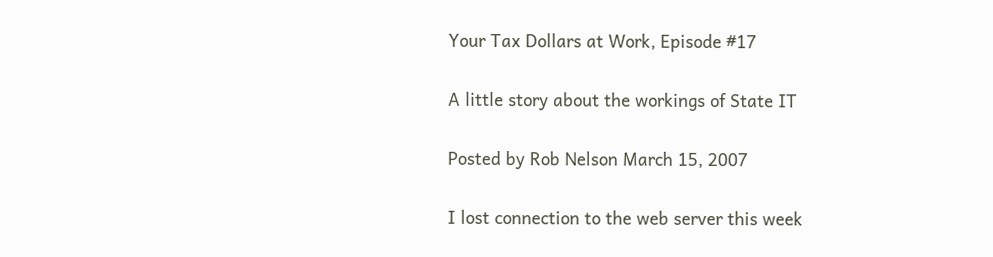Your Tax Dollars at Work, Episode #17

A little story about the workings of State IT

Posted by Rob Nelson March 15, 2007

I lost connection to the web server this week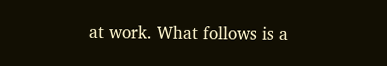at work. What follows is a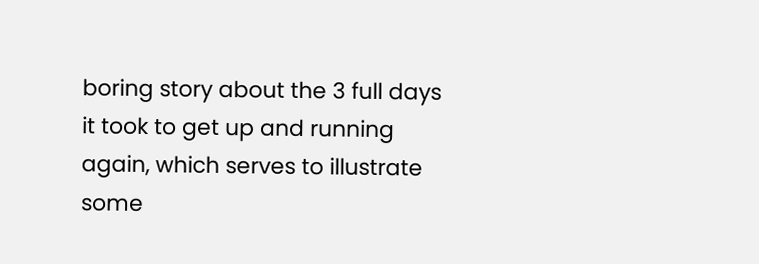boring story about the 3 full days it took to get up and running again, which serves to illustrate some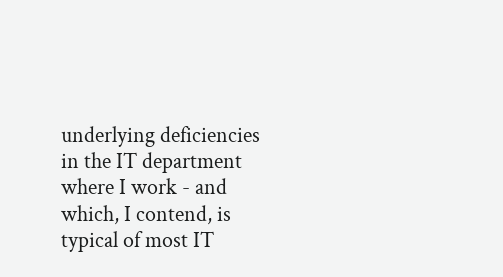underlying deficiencies in the IT department where I work - and which, I contend, is typical of most IT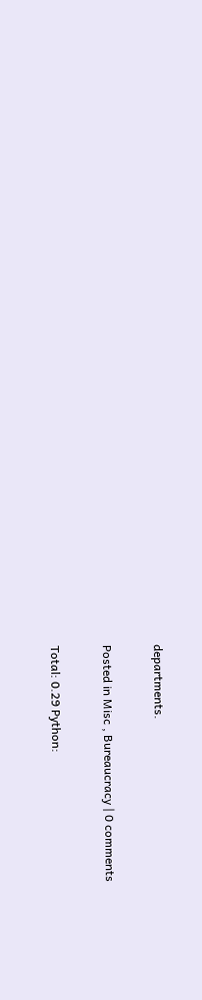departments.

Posted in Misc , Bureaucracy | 0 comments

Total: 0.29 Python: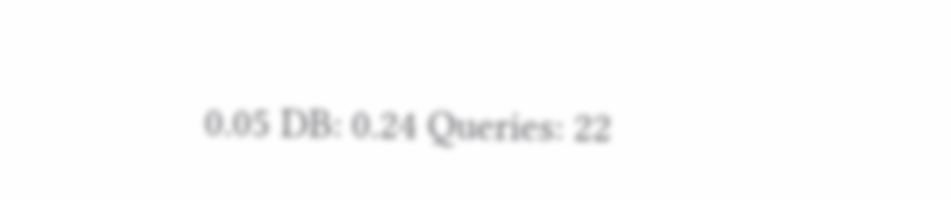0.05 DB: 0.24 Queries: 22